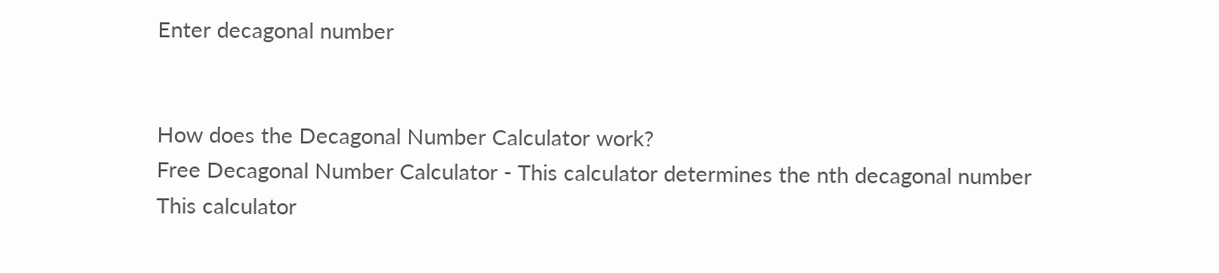Enter decagonal number


How does the Decagonal Number Calculator work?
Free Decagonal Number Calculator - This calculator determines the nth decagonal number
This calculator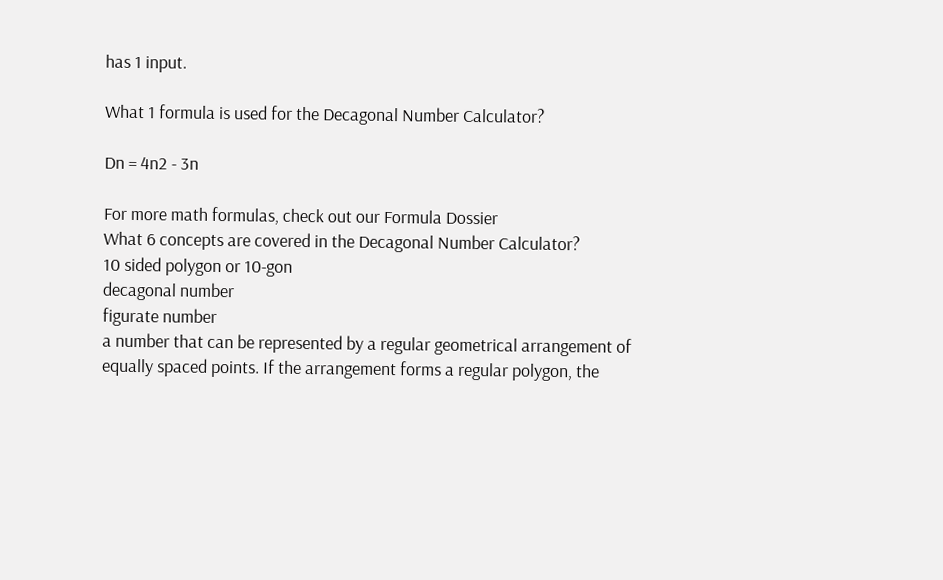has 1 input.

What 1 formula is used for the Decagonal Number Calculator?

Dn = 4n2 - 3n

For more math formulas, check out our Formula Dossier
What 6 concepts are covered in the Decagonal Number Calculator?
10 sided polygon or 10-gon
decagonal number
figurate number
a number that can be represented by a regular geometrical arrangement of equally spaced points. If the arrangement forms a regular polygon, the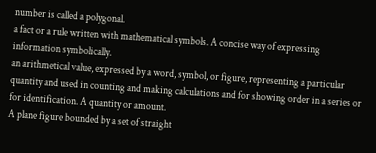number is called a polygonal.
a fact or a rule written with mathematical symbols. A concise way of expressing information symbolically.
an arithmetical value, expressed by a word, symbol, or figure, representing a particular quantity and used in counting and making calculations and for showing order in a series or for identification. A quantity or amount.
A plane figure bounded by a set of straight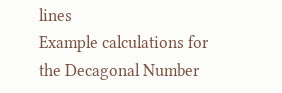lines
Example calculations for the Decagonal Number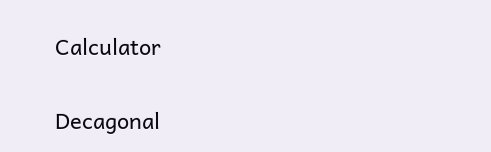Calculator

Decagonal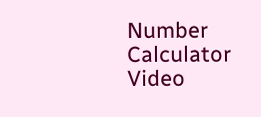Number Calculator Video